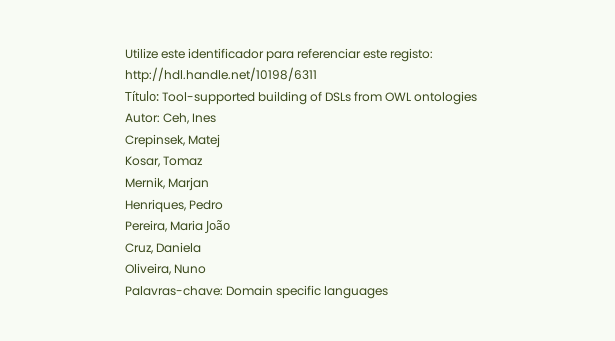Utilize este identificador para referenciar este registo: http://hdl.handle.net/10198/6311
Título: Tool-supported building of DSLs from OWL ontologies
Autor: Ceh, Ines
Crepinsek, Matej
Kosar, Tomaz
Mernik, Marjan
Henriques, Pedro
Pereira, Maria João
Cruz, Daniela
Oliveira, Nuno
Palavras-chave: Domain specific languages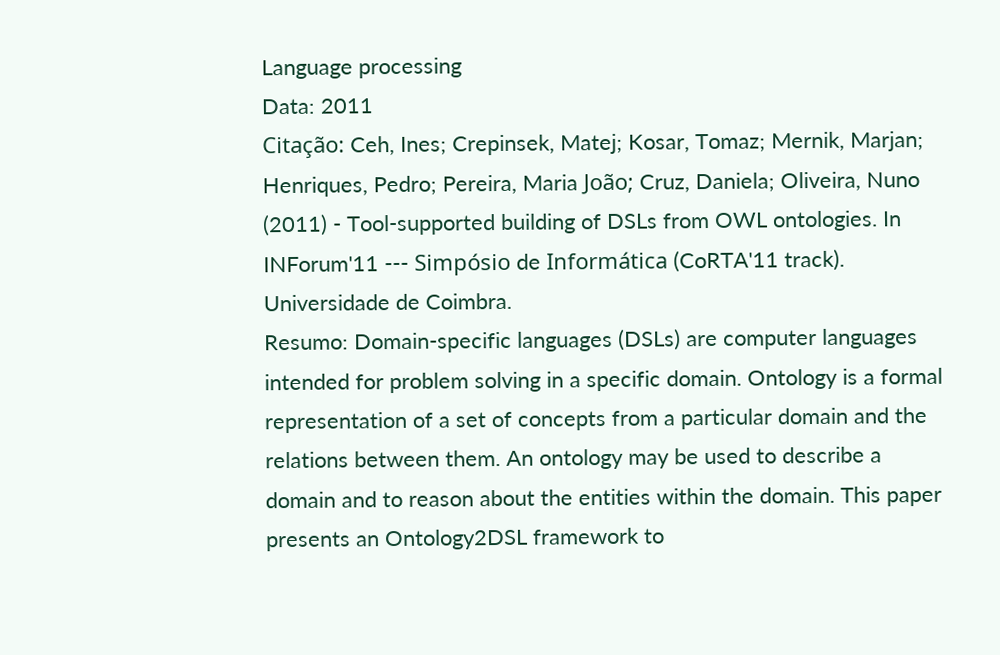Language processing
Data: 2011
Citação: Ceh, Ines; Crepinsek, Matej; Kosar, Tomaz; Mernik, Marjan; Henriques, Pedro; Pereira, Maria João; Cruz, Daniela; Oliveira, Nuno (2011) - Tool-supported building of DSLs from OWL ontologies. In INForum'11 --- Simpósio de Informática (CoRTA'11 track). Universidade de Coimbra.
Resumo: Domain-specific languages (DSLs) are computer languages intended for problem solving in a specific domain. Ontology is a formal representation of a set of concepts from a particular domain and the relations between them. An ontology may be used to describe a domain and to reason about the entities within the domain. This paper presents an Ontology2DSL framework to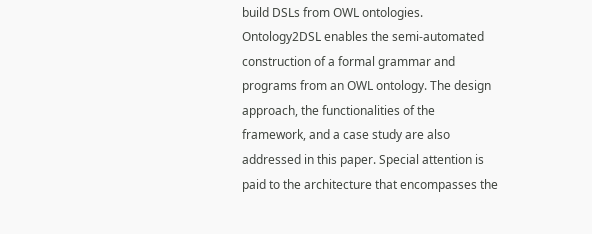build DSLs from OWL ontologies. Ontology2DSL enables the semi-automated construction of a formal grammar and programs from an OWL ontology. The design approach, the functionalities of the framework, and a case study are also addressed in this paper. Special attention is paid to the architecture that encompasses the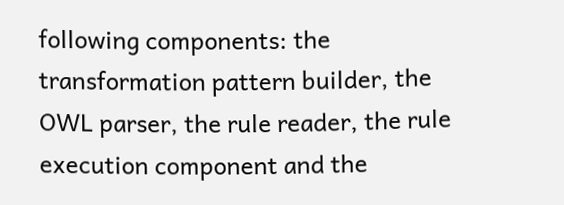following components: the transformation pattern builder, the OWL parser, the rule reader, the rule execution component and the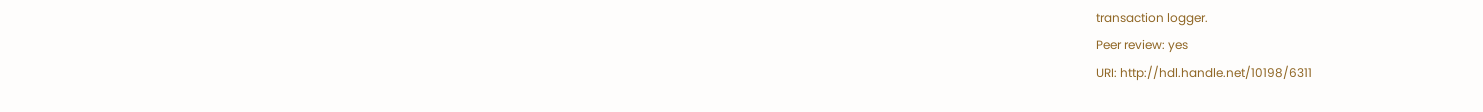transaction logger.
Peer review: yes
URI: http://hdl.handle.net/10198/6311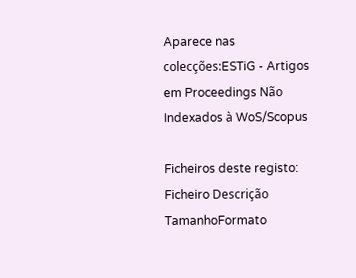Aparece nas colecções:ESTiG - Artigos em Proceedings Não Indexados à WoS/Scopus

Ficheiros deste registo:
Ficheiro Descrição TamanhoFormato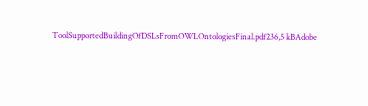ToolSupportedBuildingOfDSLsFromOWLOntologiesFinal.pdf236,5 kBAdobe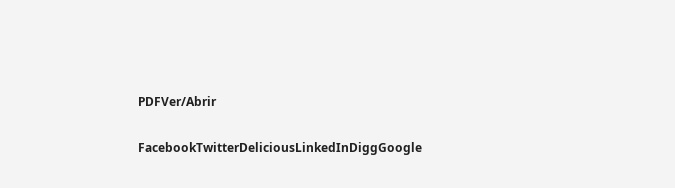PDFVer/Abrir

FacebookTwitterDeliciousLinkedInDiggGoogle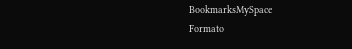BookmarksMySpace
Formato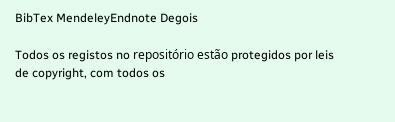BibTex MendeleyEndnote Degois

Todos os registos no repositório estão protegidos por leis de copyright, com todos os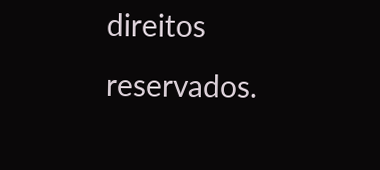direitos reservados.